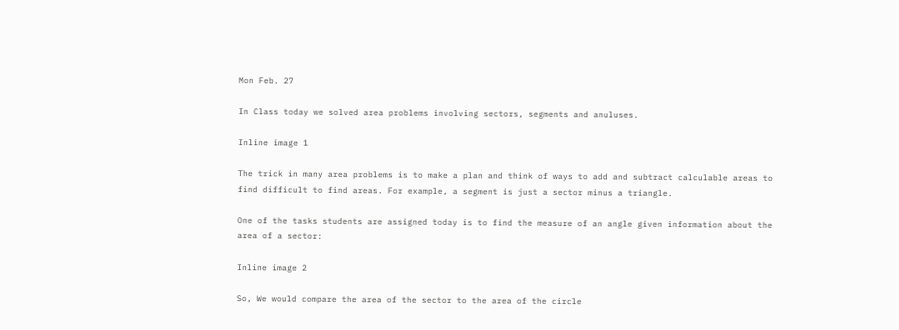Mon Feb. 27

In Class today we solved area problems involving sectors, segments and anuluses.

Inline image 1

The trick in many area problems is to make a plan and think of ways to add and subtract calculable areas to find difficult to find areas. For example, a segment is just a sector minus a triangle.

One of the tasks students are assigned today is to find the measure of an angle given information about the area of a sector:

Inline image 2

So, We would compare the area of the sector to the area of the circle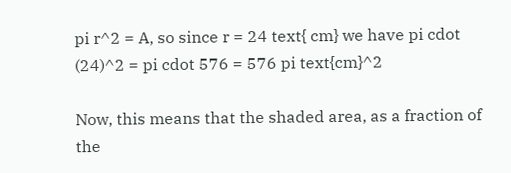pi r^2 = A, so since r = 24 text{ cm} we have pi cdot (24)^2 = pi cdot 576 = 576 pi text{cm}^2

Now, this means that the shaded area, as a fraction of the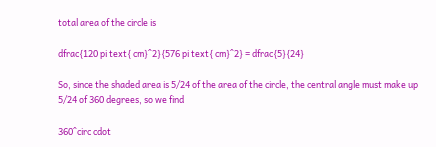total area of the circle is

dfrac{120 pi text{ cm}^2}{576 pi text{ cm}^2} = dfrac{5}{24}

So, since the shaded area is 5/24 of the area of the circle, the central angle must make up 5/24 of 360 degrees, so we find

360^circ cdot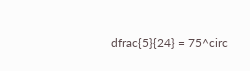dfrac{5}{24} = 75^circ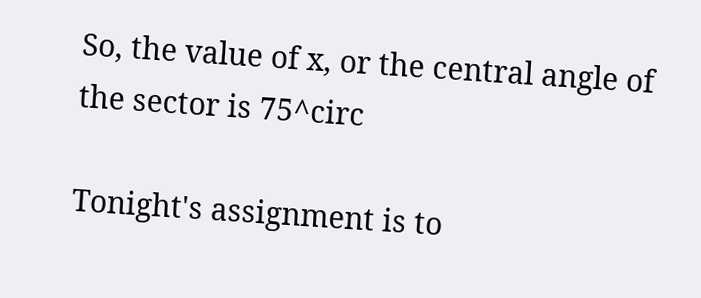So, the value of x, or the central angle of the sector is 75^circ

Tonight's assignment is to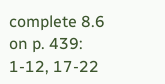complete 8.6 on p. 439: 1-12, 17-22